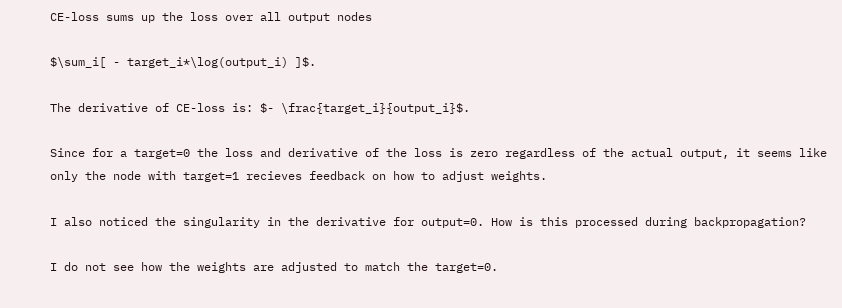CE-loss sums up the loss over all output nodes

$\sum_i[ - target_i*\log(output_i) ]$.

The derivative of CE-loss is: $- \frac{target_i}{output_i}$.

Since for a target=0 the loss and derivative of the loss is zero regardless of the actual output, it seems like only the node with target=1 recieves feedback on how to adjust weights.

I also noticed the singularity in the derivative for output=0. How is this processed during backpropagation?

I do not see how the weights are adjusted to match the target=0.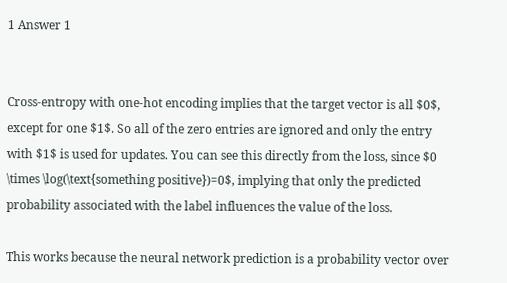1 Answer 1


Cross-entropy with one-hot encoding implies that the target vector is all $0$, except for one $1$. So all of the zero entries are ignored and only the entry with $1$ is used for updates. You can see this directly from the loss, since $0 \times \log(\text{something positive})=0$, implying that only the predicted probability associated with the label influences the value of the loss.

This works because the neural network prediction is a probability vector over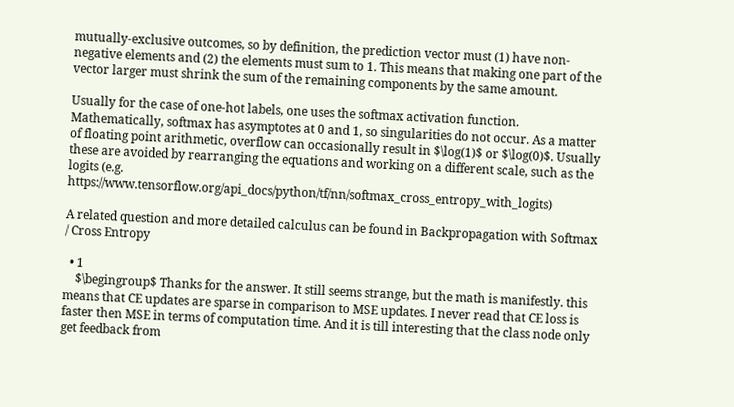mutually-exclusive outcomes, so by definition, the prediction vector must (1) have non-negative elements and (2) the elements must sum to 1. This means that making one part of the vector larger must shrink the sum of the remaining components by the same amount.

Usually for the case of one-hot labels, one uses the softmax activation function. Mathematically, softmax has asymptotes at 0 and 1, so singularities do not occur. As a matter of floating point arithmetic, overflow can occasionally result in $\log(1)$ or $\log(0)$. Usually these are avoided by rearranging the equations and working on a different scale, such as the logits (e.g. https://www.tensorflow.org/api_docs/python/tf/nn/softmax_cross_entropy_with_logits)

A related question and more detailed calculus can be found in Backpropagation with Softmax / Cross Entropy

  • 1
    $\begingroup$ Thanks for the answer. It still seems strange, but the math is manifestly. this means that CE updates are sparse in comparison to MSE updates. I never read that CE loss is faster then MSE in terms of computation time. And it is till interesting that the class node only get feedback from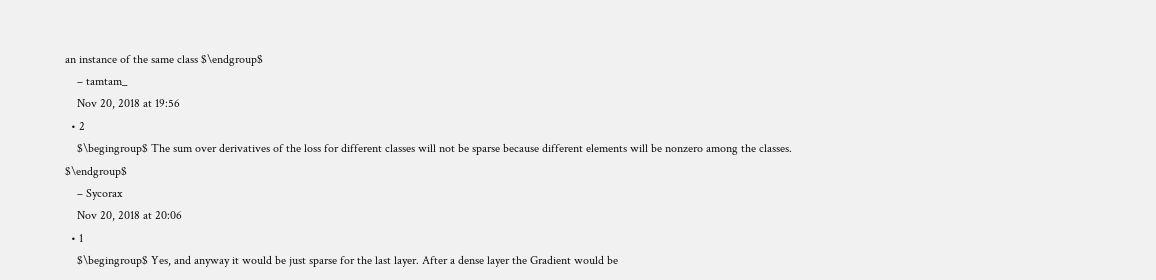an instance of the same class $\endgroup$
    – tamtam_
    Nov 20, 2018 at 19:56
  • 2
    $\begingroup$ The sum over derivatives of the loss for different classes will not be sparse because different elements will be nonzero among the classes. $\endgroup$
    – Sycorax
    Nov 20, 2018 at 20:06
  • 1
    $\begingroup$ Yes, and anyway it would be just sparse for the last layer. After a dense layer the Gradient would be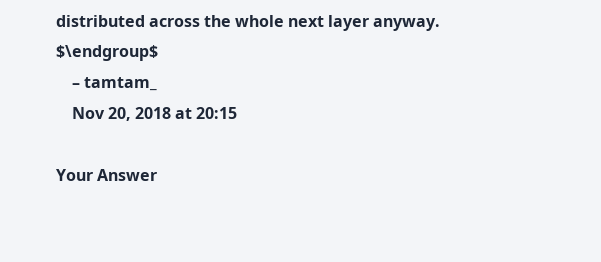distributed across the whole next layer anyway. $\endgroup$
    – tamtam_
    Nov 20, 2018 at 20:15

Your Answer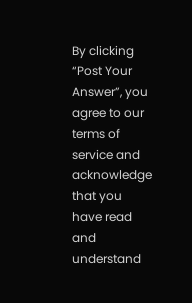By clicking “Post Your Answer”, you agree to our terms of service and acknowledge that you have read and understand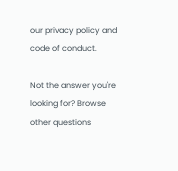our privacy policy and code of conduct.

Not the answer you're looking for? Browse other questions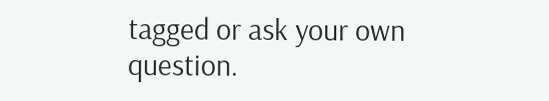tagged or ask your own question.